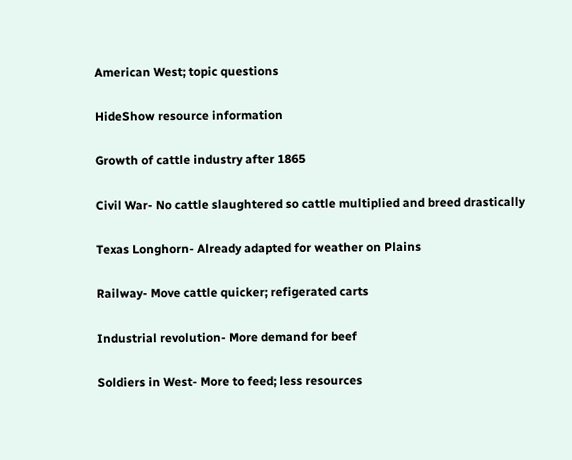American West; topic questions

HideShow resource information

Growth of cattle industry after 1865

Civil War- No cattle slaughtered so cattle multiplied and breed drastically

Texas Longhorn- Already adapted for weather on Plains

Railway- Move cattle quicker; refigerated carts

Industrial revolution- More demand for beef

Soldiers in West- More to feed; less resources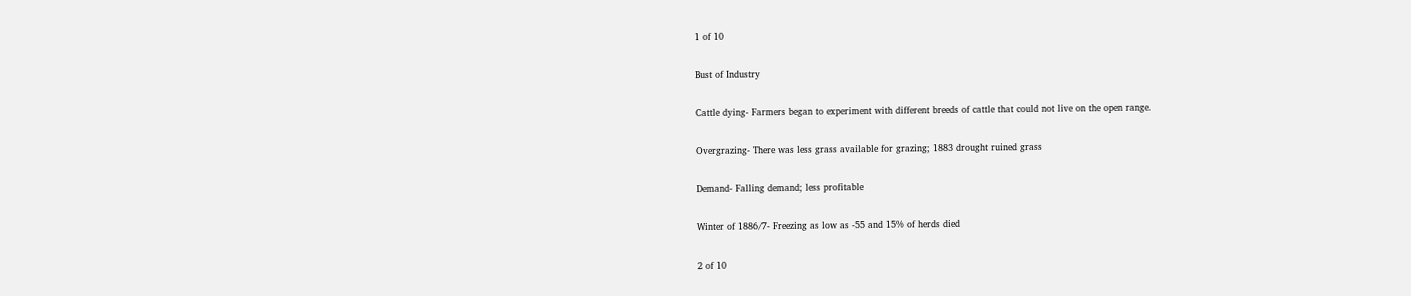1 of 10

Bust of Industry

Cattle dying- Farmers began to experiment with different breeds of cattle that could not live on the open range.

Overgrazing- There was less grass available for grazing; 1883 drought ruined grass

Demand- Falling demand; less profitable

Winter of 1886/7- Freezing as low as -55 and 15% of herds died

2 of 10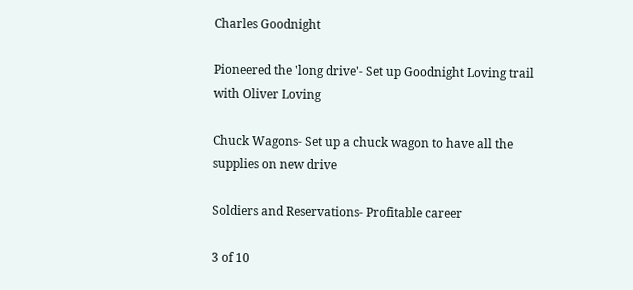Charles Goodnight

Pioneered the 'long drive'- Set up Goodnight Loving trail with Oliver Loving

Chuck Wagons- Set up a chuck wagon to have all the supplies on new drive

Soldiers and Reservations- Profitable career

3 of 10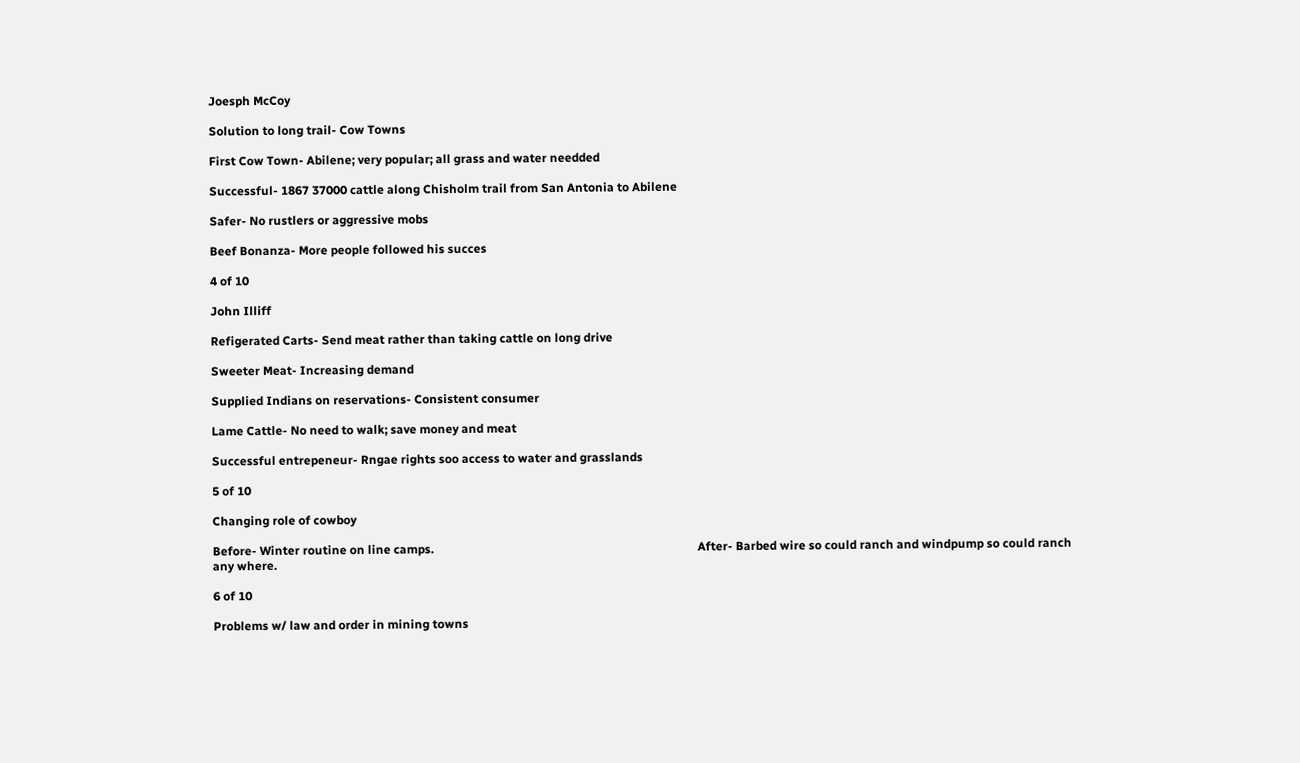Joesph McCoy

Solution to long trail- Cow Towns

First Cow Town- Abilene; very popular; all grass and water needded

Successful- 1867 37000 cattle along Chisholm trail from San Antonia to Abilene

Safer- No rustlers or aggressive mobs

Beef Bonanza- More people followed his succes

4 of 10

John Illiff

Refigerated Carts- Send meat rather than taking cattle on long drive

Sweeter Meat- Increasing demand

Supplied Indians on reservations- Consistent consumer

Lame Cattle- No need to walk; save money and meat

Successful entrepeneur- Rngae rights soo access to water and grasslands

5 of 10

Changing role of cowboy

Before- Winter routine on line camps.                                                                                        After- Barbed wire so could ranch and windpump so could ranch any where.

6 of 10

Problems w/ law and order in mining towns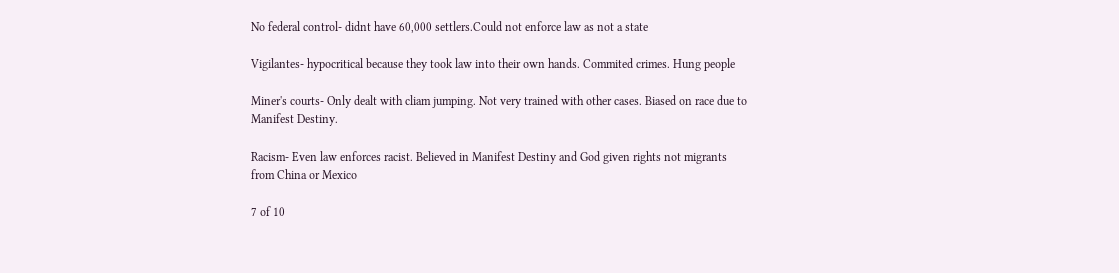No federal control- didnt have 60,000 settlers.Could not enforce law as not a state

Vigilantes- hypocritical because they took law into their own hands. Commited crimes. Hung people

Miner's courts- Only dealt with cliam jumping. Not very trained with other cases. Biased on race due to Manifest Destiny.

Racism- Even law enforces racist. Believed in Manifest Destiny and God given rights not migrants from China or Mexico

7 of 10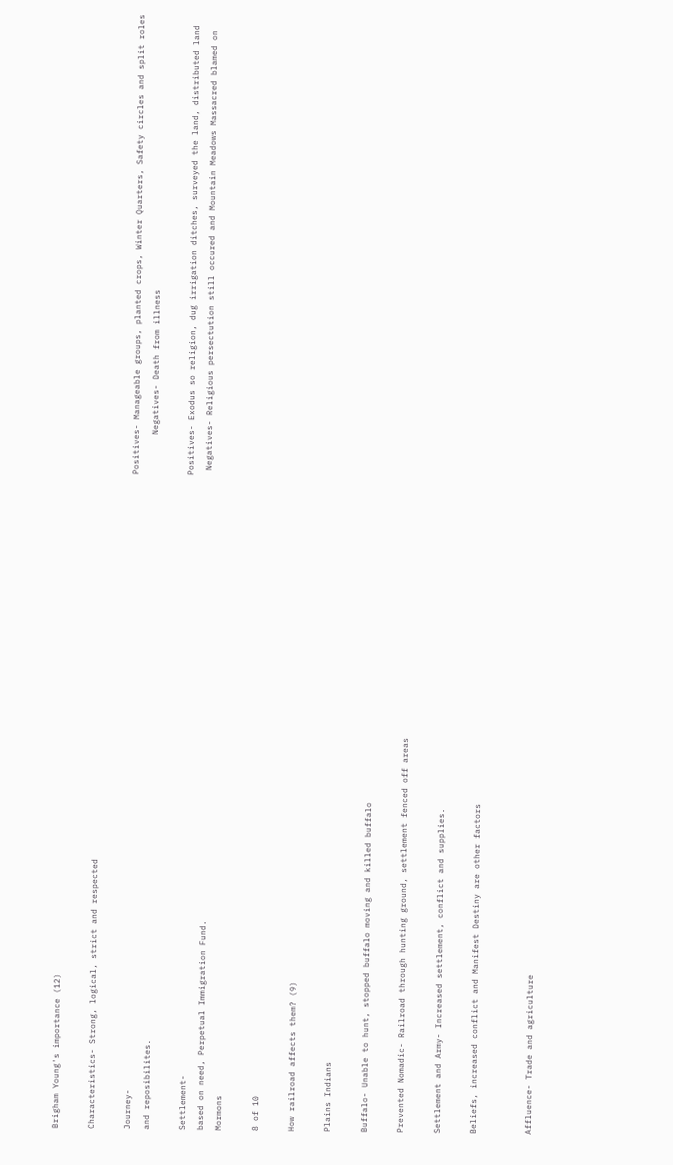Brigham Young's importance (12)

Characteristics- Strong, logical, strict and respected

Journey-                                                                                                                           Positives- Manageable groups, planted crops, Winter Quarters, Safety circles and split roles and reposibilites.                                                                                                                         Negatives- Death from illness

Settlement-                                                                                                                        Positives- Exodus so religion, dug irrigation ditches, surveyed the land, distributed land based on need, Perpetual Immigration Fund.                                                                                          Negatives- Religious persectution still occured and Mountain Meadows Massacred blamed on Mormons

8 of 10

How railroad affects them? (9)

Plains Indians

Buffalo- Unable to hunt, stopped buffalo moving and killed buffalo

Prevented Nomadic- Railroad through hunting ground, settlement fenced off areas

Settlement and Army- Increased settlement, conflict and supplies.

Beliefs, increased conflict and Manifest Destiny are other factors


Affluence- Trade and agriculture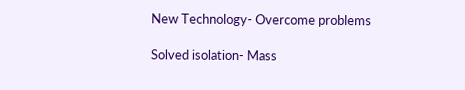New Technology- Overcome problems

Solved isolation- Mass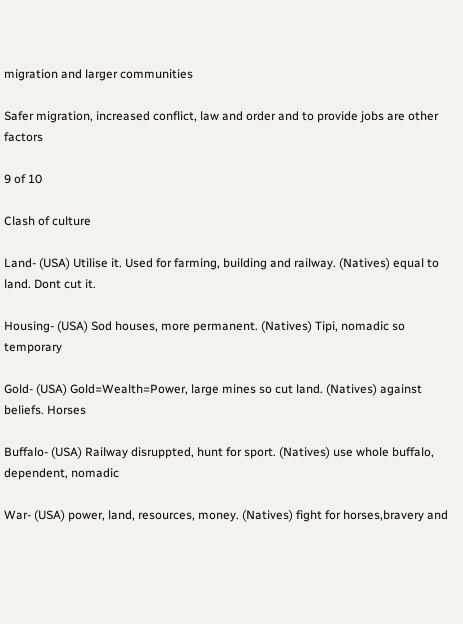migration and larger communities

Safer migration, increased conflict, law and order and to provide jobs are other factors

9 of 10

Clash of culture

Land- (USA) Utilise it. Used for farming, building and railway. (Natives) equal to land. Dont cut it.

Housing- (USA) Sod houses, more permanent. (Natives) Tipi, nomadic so temporary

Gold- (USA) Gold=Wealth=Power, large mines so cut land. (Natives) against beliefs. Horses

Buffalo- (USA) Railway disruppted, hunt for sport. (Natives) use whole buffalo, dependent, nomadic

War- (USA) power, land, resources, money. (Natives) fight for horses,bravery and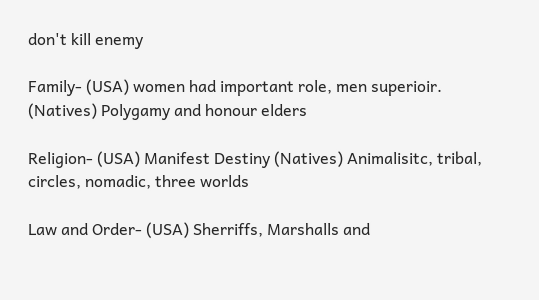don't kill enemy

Family- (USA) women had important role, men superioir. (Natives) Polygamy and honour elders

Religion- (USA) Manifest Destiny (Natives) Animalisitc, tribal, circles, nomadic, three worlds

Law and Order- (USA) Sherriffs, Marshalls and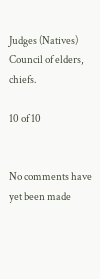Judges (Natives) Council of elders, chiefs.

10 of 10


No comments have yet been made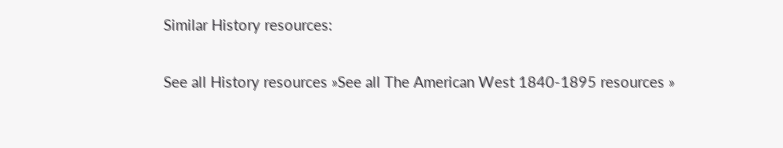Similar History resources:

See all History resources »See all The American West 1840-1895 resources »